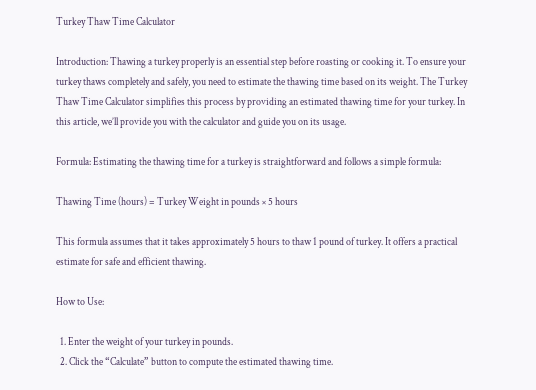Turkey Thaw Time Calculator

Introduction: Thawing a turkey properly is an essential step before roasting or cooking it. To ensure your turkey thaws completely and safely, you need to estimate the thawing time based on its weight. The Turkey Thaw Time Calculator simplifies this process by providing an estimated thawing time for your turkey. In this article, we’ll provide you with the calculator and guide you on its usage.

Formula: Estimating the thawing time for a turkey is straightforward and follows a simple formula:

Thawing Time (hours) = Turkey Weight in pounds × 5 hours

This formula assumes that it takes approximately 5 hours to thaw 1 pound of turkey. It offers a practical estimate for safe and efficient thawing.

How to Use:

  1. Enter the weight of your turkey in pounds.
  2. Click the “Calculate” button to compute the estimated thawing time.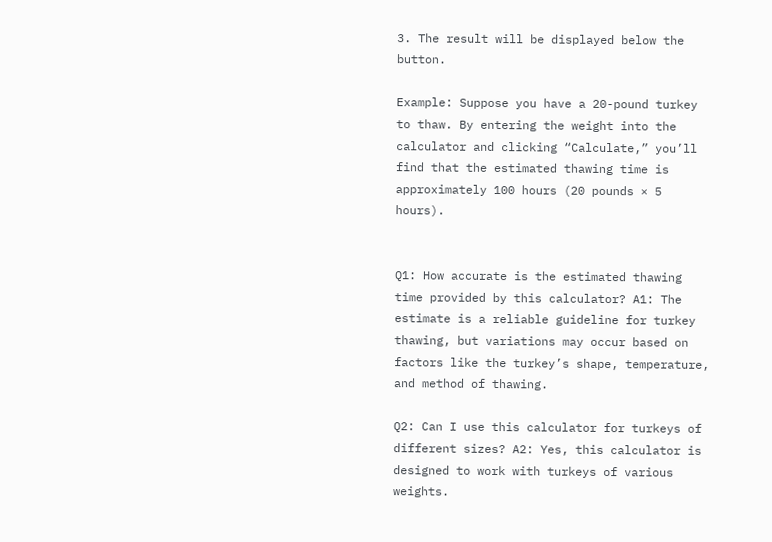3. The result will be displayed below the button.

Example: Suppose you have a 20-pound turkey to thaw. By entering the weight into the calculator and clicking “Calculate,” you’ll find that the estimated thawing time is approximately 100 hours (20 pounds × 5 hours).


Q1: How accurate is the estimated thawing time provided by this calculator? A1: The estimate is a reliable guideline for turkey thawing, but variations may occur based on factors like the turkey’s shape, temperature, and method of thawing.

Q2: Can I use this calculator for turkeys of different sizes? A2: Yes, this calculator is designed to work with turkeys of various weights.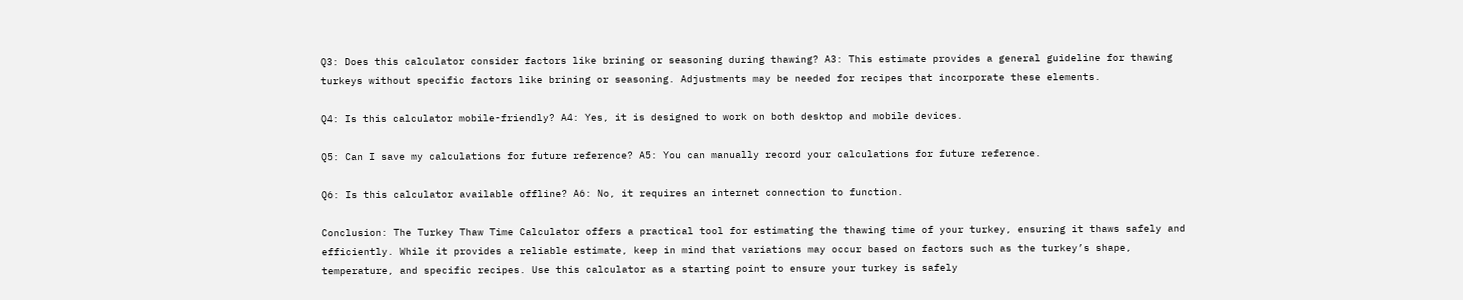Q3: Does this calculator consider factors like brining or seasoning during thawing? A3: This estimate provides a general guideline for thawing turkeys without specific factors like brining or seasoning. Adjustments may be needed for recipes that incorporate these elements.

Q4: Is this calculator mobile-friendly? A4: Yes, it is designed to work on both desktop and mobile devices.

Q5: Can I save my calculations for future reference? A5: You can manually record your calculations for future reference.

Q6: Is this calculator available offline? A6: No, it requires an internet connection to function.

Conclusion: The Turkey Thaw Time Calculator offers a practical tool for estimating the thawing time of your turkey, ensuring it thaws safely and efficiently. While it provides a reliable estimate, keep in mind that variations may occur based on factors such as the turkey’s shape, temperature, and specific recipes. Use this calculator as a starting point to ensure your turkey is safely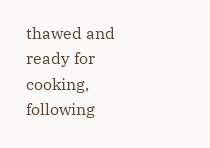thawed and ready for cooking, following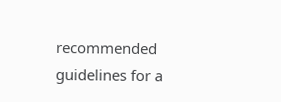recommended guidelines for a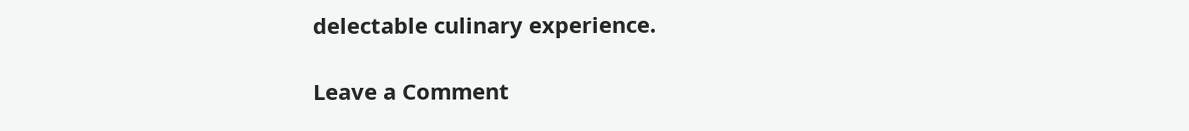delectable culinary experience.

Leave a Comment